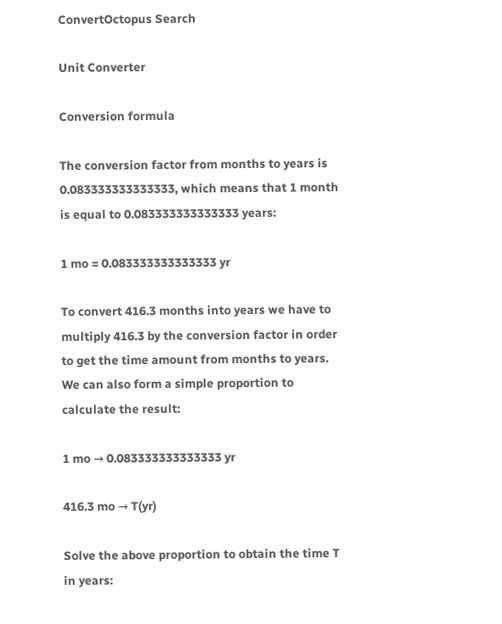ConvertOctopus Search

Unit Converter

Conversion formula

The conversion factor from months to years is 0.083333333333333, which means that 1 month is equal to 0.083333333333333 years:

1 mo = 0.083333333333333 yr

To convert 416.3 months into years we have to multiply 416.3 by the conversion factor in order to get the time amount from months to years. We can also form a simple proportion to calculate the result:

1 mo → 0.083333333333333 yr

416.3 mo → T(yr)

Solve the above proportion to obtain the time T in years: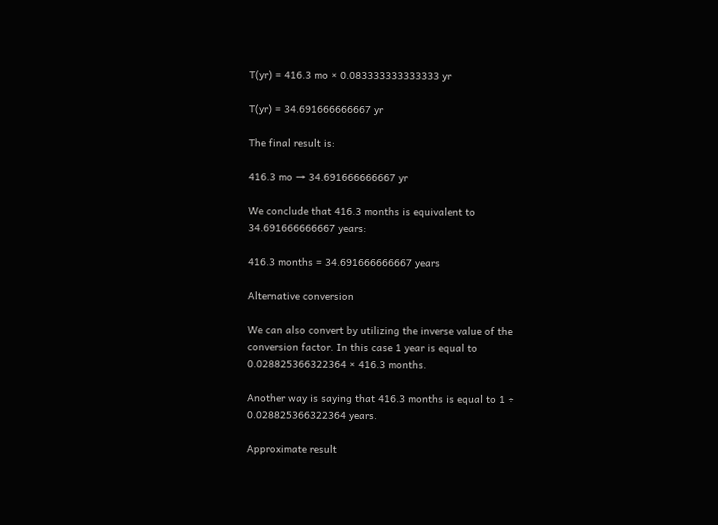T(yr) = 416.3 mo × 0.083333333333333 yr

T(yr) = 34.691666666667 yr

The final result is:

416.3 mo → 34.691666666667 yr

We conclude that 416.3 months is equivalent to 34.691666666667 years:

416.3 months = 34.691666666667 years

Alternative conversion

We can also convert by utilizing the inverse value of the conversion factor. In this case 1 year is equal to 0.028825366322364 × 416.3 months.

Another way is saying that 416.3 months is equal to 1 ÷ 0.028825366322364 years.

Approximate result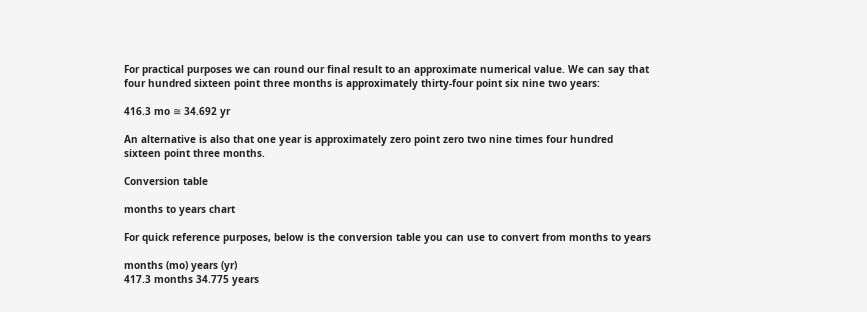For practical purposes we can round our final result to an approximate numerical value. We can say that four hundred sixteen point three months is approximately thirty-four point six nine two years:

416.3 mo ≅ 34.692 yr

An alternative is also that one year is approximately zero point zero two nine times four hundred sixteen point three months.

Conversion table

months to years chart

For quick reference purposes, below is the conversion table you can use to convert from months to years

months (mo) years (yr)
417.3 months 34.775 years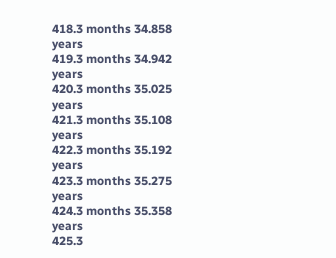418.3 months 34.858 years
419.3 months 34.942 years
420.3 months 35.025 years
421.3 months 35.108 years
422.3 months 35.192 years
423.3 months 35.275 years
424.3 months 35.358 years
425.3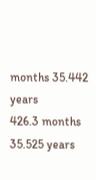months 35.442 years
426.3 months 35.525 years